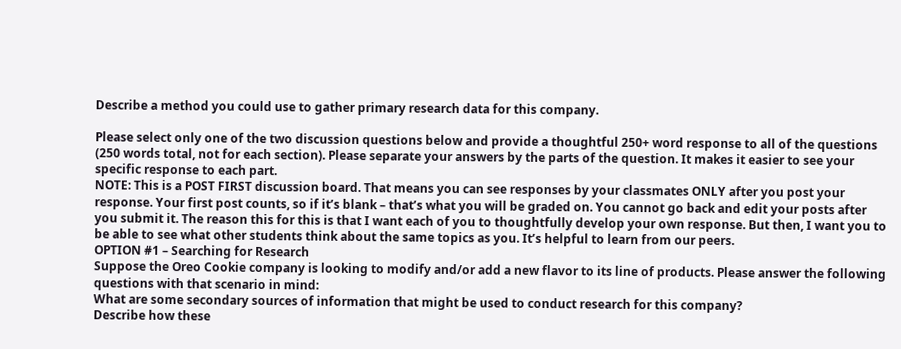Describe a method you could use to gather primary research data for this company.

Please select only one of the two discussion questions below and provide a thoughtful 250+ word response to all of the questions (250 words total, not for each section). Please separate your answers by the parts of the question. It makes it easier to see your specific response to each part.
NOTE: This is a POST FIRST discussion board. That means you can see responses by your classmates ONLY after you post your response. Your first post counts, so if it’s blank – that’s what you will be graded on. You cannot go back and edit your posts after you submit it. The reason this for this is that I want each of you to thoughtfully develop your own response. But then, I want you to be able to see what other students think about the same topics as you. It’s helpful to learn from our peers.
OPTION #1 – Searching for Research
Suppose the Oreo Cookie company is looking to modify and/or add a new flavor to its line of products. Please answer the following questions with that scenario in mind:
What are some secondary sources of information that might be used to conduct research for this company?
Describe how these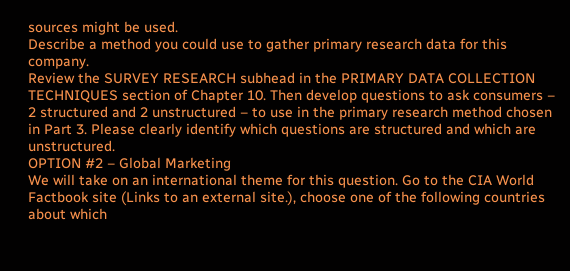sources might be used.
Describe a method you could use to gather primary research data for this company.
Review the SURVEY RESEARCH subhead in the PRIMARY DATA COLLECTION TECHNIQUES section of Chapter 10. Then develop questions to ask consumers – 2 structured and 2 unstructured – to use in the primary research method chosen in Part 3. Please clearly identify which questions are structured and which are unstructured.
OPTION #2 – Global Marketing
We will take on an international theme for this question. Go to the CIA World Factbook site (Links to an external site.), choose one of the following countries about which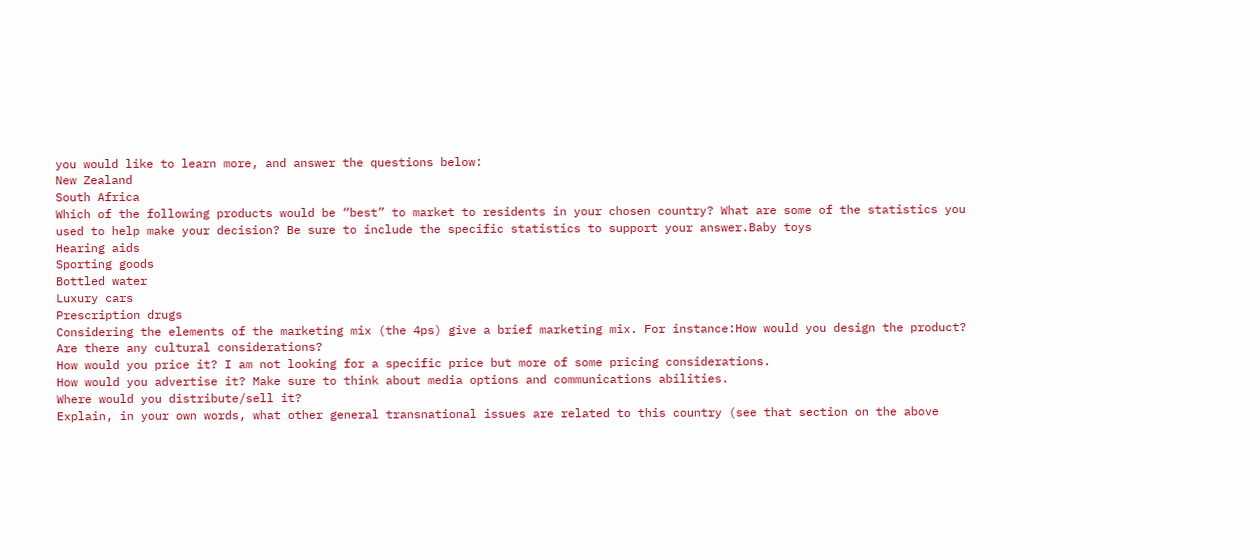you would like to learn more, and answer the questions below:
New Zealand
South Africa
Which of the following products would be “best” to market to residents in your chosen country? What are some of the statistics you used to help make your decision? Be sure to include the specific statistics to support your answer.Baby toys
Hearing aids
Sporting goods
Bottled water
Luxury cars
Prescription drugs
Considering the elements of the marketing mix (the 4ps) give a brief marketing mix. For instance:How would you design the product? Are there any cultural considerations?
How would you price it? I am not looking for a specific price but more of some pricing considerations.
How would you advertise it? Make sure to think about media options and communications abilities.
Where would you distribute/sell it?
Explain, in your own words, what other general transnational issues are related to this country (see that section on the above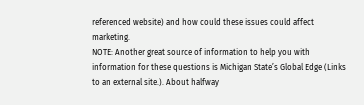referenced website) and how could these issues could affect marketing.
NOTE: Another great source of information to help you with information for these questions is Michigan State’s Global Edge (Links to an external site.). About halfway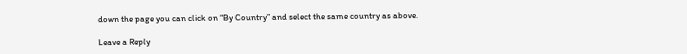down the page you can click on “By Country” and select the same country as above.

Leave a Reply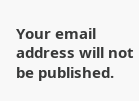Your email address will not be published.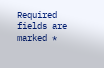Required fields are marked *